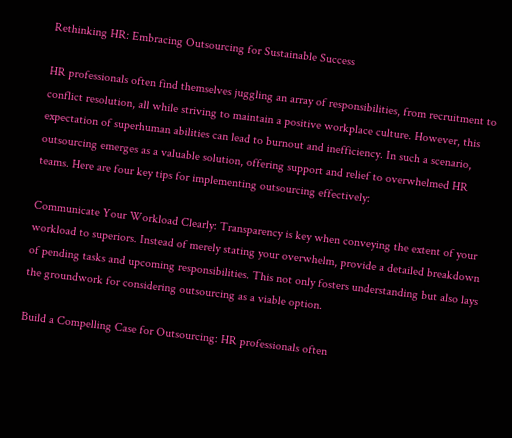Rethinking HR: Embracing Outsourcing for Sustainable Success

HR professionals often find themselves juggling an array of responsibilities, from recruitment to conflict resolution, all while striving to maintain a positive workplace culture. However, this expectation of superhuman abilities can lead to burnout and inefficiency. In such a scenario, outsourcing emerges as a valuable solution, offering support and relief to overwhelmed HR teams. Here are four key tips for implementing outsourcing effectively:

Communicate Your Workload Clearly: Transparency is key when conveying the extent of your workload to superiors. Instead of merely stating your overwhelm, provide a detailed breakdown of pending tasks and upcoming responsibilities. This not only fosters understanding but also lays the groundwork for considering outsourcing as a viable option.

Build a Compelling Case for Outsourcing: HR professionals often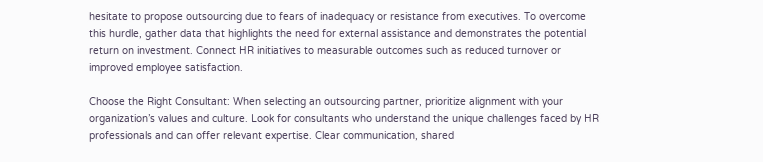hesitate to propose outsourcing due to fears of inadequacy or resistance from executives. To overcome this hurdle, gather data that highlights the need for external assistance and demonstrates the potential return on investment. Connect HR initiatives to measurable outcomes such as reduced turnover or improved employee satisfaction.

Choose the Right Consultant: When selecting an outsourcing partner, prioritize alignment with your organization’s values and culture. Look for consultants who understand the unique challenges faced by HR professionals and can offer relevant expertise. Clear communication, shared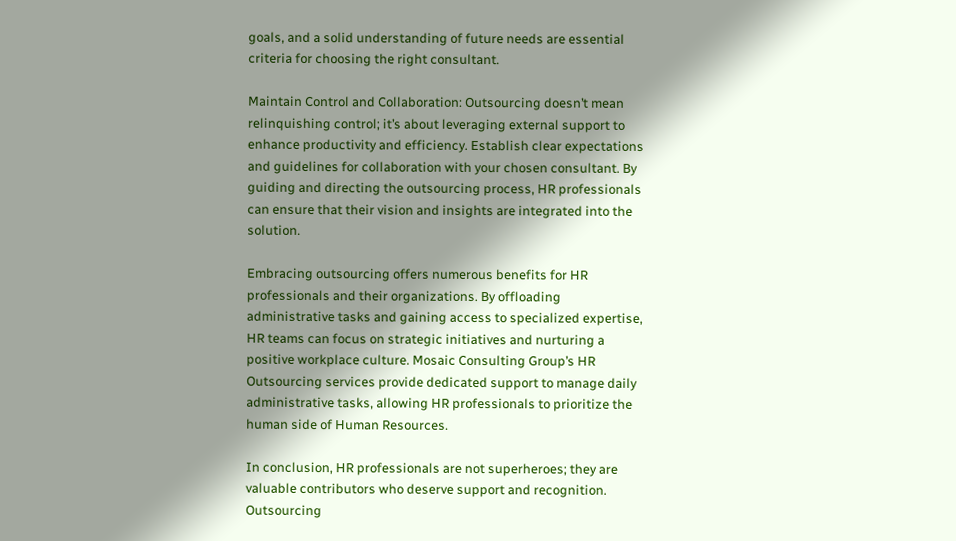goals, and a solid understanding of future needs are essential criteria for choosing the right consultant.

Maintain Control and Collaboration: Outsourcing doesn’t mean relinquishing control; it’s about leveraging external support to enhance productivity and efficiency. Establish clear expectations and guidelines for collaboration with your chosen consultant. By guiding and directing the outsourcing process, HR professionals can ensure that their vision and insights are integrated into the solution.

Embracing outsourcing offers numerous benefits for HR professionals and their organizations. By offloading administrative tasks and gaining access to specialized expertise, HR teams can focus on strategic initiatives and nurturing a positive workplace culture. Mosaic Consulting Group’s HR Outsourcing services provide dedicated support to manage daily administrative tasks, allowing HR professionals to prioritize the human side of Human Resources.

In conclusion, HR professionals are not superheroes; they are valuable contributors who deserve support and recognition. Outsourcing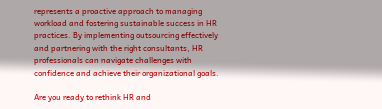represents a proactive approach to managing workload and fostering sustainable success in HR practices. By implementing outsourcing effectively and partnering with the right consultants, HR professionals can navigate challenges with confidence and achieve their organizational goals.

Are you ready to rethink HR and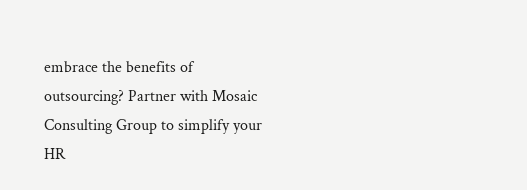embrace the benefits of outsourcing? Partner with Mosaic Consulting Group to simplify your HR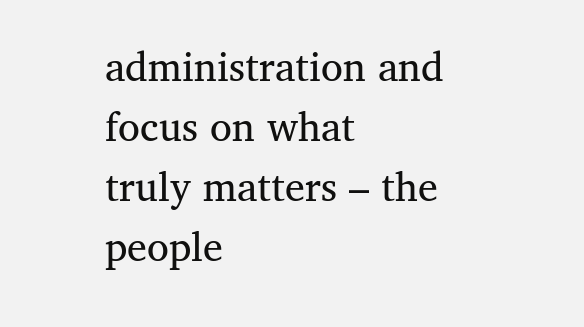administration and focus on what truly matters – the people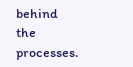behind the processes.